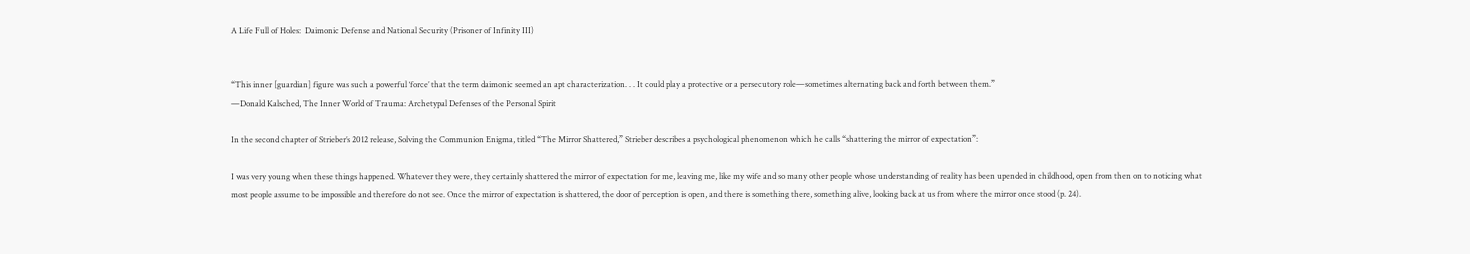A Life Full of Holes:  Daimonic Defense and National Security (Prisoner of Infinity III)


“This inner [guardian] figure was such a powerful ‘force’ that the term daimonic seemed an apt characterization. . . It could play a protective or a persecutory role—sometimes alternating back and forth between them.”
—Donald Kalsched, The Inner World of Trauma: Archetypal Defenses of the Personal Spirit

In the second chapter of Strieber’s 2012 release, Solving the Communion Enigma, titled “The Mirror Shattered,” Strieber describes a psychological phenomenon which he calls “shattering the mirror of expectation”:

I was very young when these things happened. Whatever they were, they certainly shattered the mirror of expectation for me, leaving me, like my wife and so many other people whose understanding of reality has been upended in childhood, open from then on to noticing what most people assume to be impossible and therefore do not see. Once the mirror of expectation is shattered, the door of perception is open, and there is something there, something alive, looking back at us from where the mirror once stood (p. 24).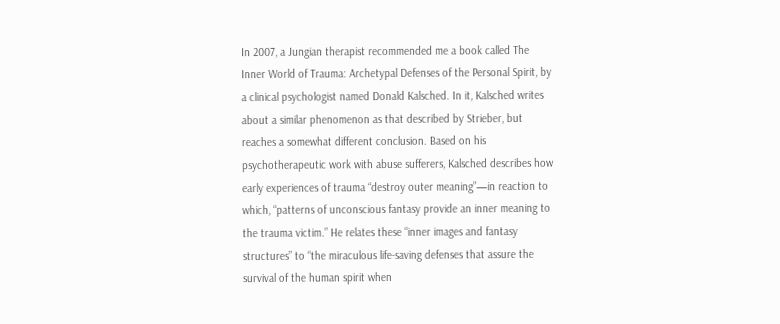In 2007, a Jungian therapist recommended me a book called The Inner World of Trauma: Archetypal Defenses of the Personal Spirit, by a clinical psychologist named Donald Kalsched. In it, Kalsched writes about a similar phenomenon as that described by Strieber, but reaches a somewhat different conclusion. Based on his psychotherapeutic work with abuse sufferers, Kalsched describes how early experiences of trauma “destroy outer meaning”—in reaction to which, “patterns of unconscious fantasy provide an inner meaning to the trauma victim.” He relates these “inner images and fantasy structures” to “the miraculous life-saving defenses that assure the survival of the human spirit when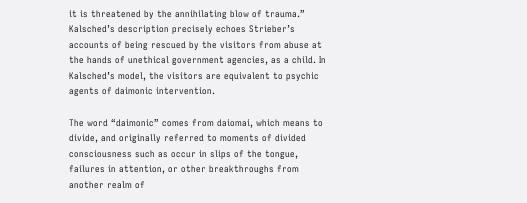it is threatened by the annihilating blow of trauma.” Kalsched’s description precisely echoes Strieber’s accounts of being rescued by the visitors from abuse at the hands of unethical government agencies, as a child. In Kalsched’s model, the visitors are equivalent to psychic agents of daimonic intervention.

The word “daimonic” comes from daiomai, which means to divide, and originally referred to moments of divided consciousness such as occur in slips of the tongue, failures in attention, or other breakthroughs from another realm of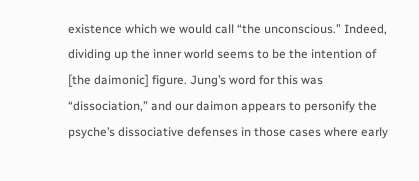existence which we would call “the unconscious.” Indeed, dividing up the inner world seems to be the intention of [the daimonic] figure. Jung’s word for this was “dissociation,” and our daimon appears to personify the psyche’s dissociative defenses in those cases where early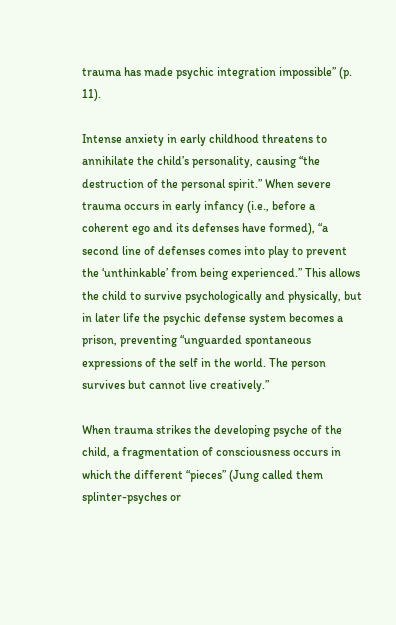trauma has made psychic integration impossible” (p. 11).

Intense anxiety in early childhood threatens to annihilate the child’s personality, causing “the destruction of the personal spirit.” When severe trauma occurs in early infancy (i.e., before a coherent ego and its defenses have formed), “a second line of defenses comes into play to prevent the ‘unthinkable’ from being experienced.” This allows the child to survive psychologically and physically, but in later life the psychic defense system becomes a prison, preventing “unguarded spontaneous expressions of the self in the world. The person survives but cannot live creatively.”

When trauma strikes the developing psyche of the child, a fragmentation of consciousness occurs in which the different “pieces” (Jung called them splinter-psyches or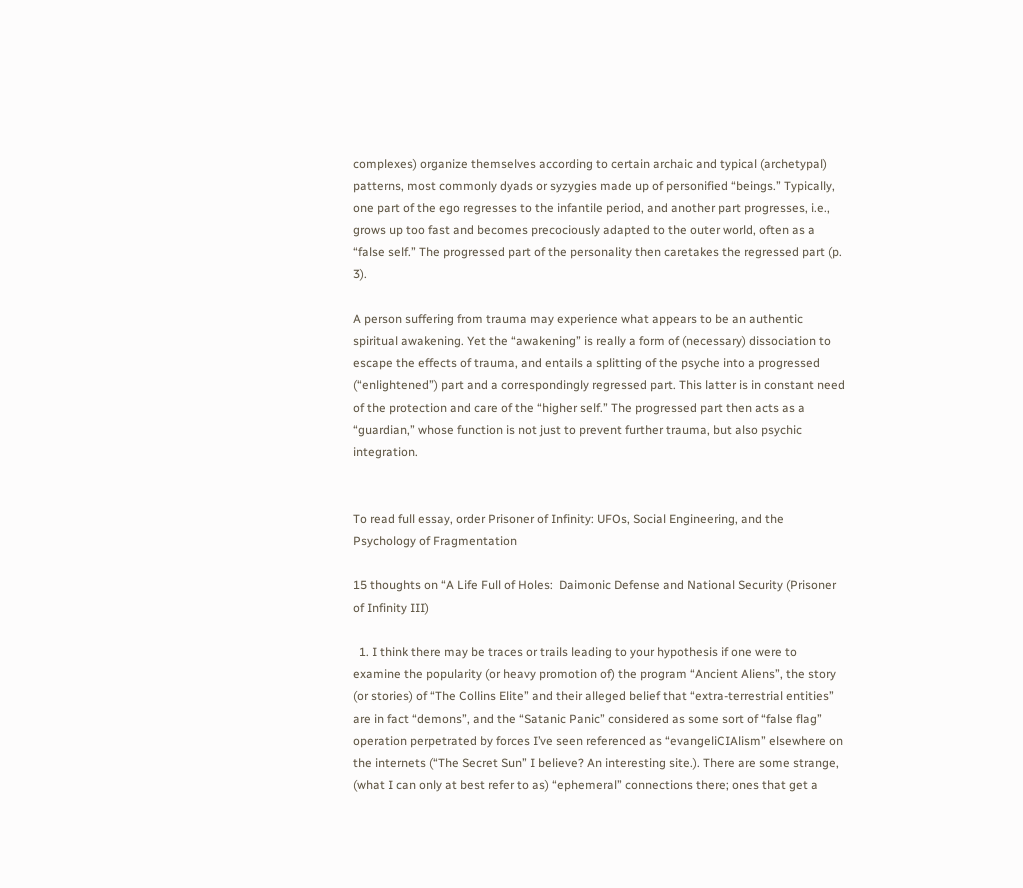complexes) organize themselves according to certain archaic and typical (archetypal) patterns, most commonly dyads or syzygies made up of personified “beings.” Typically, one part of the ego regresses to the infantile period, and another part progresses, i.e., grows up too fast and becomes precociously adapted to the outer world, often as a “false self.” The progressed part of the personality then caretakes the regressed part (p. 3).

A person suffering from trauma may experience what appears to be an authentic spiritual awakening. Yet the “awakening” is really a form of (necessary) dissociation to escape the effects of trauma, and entails a splitting of the psyche into a progressed (“enlightened”) part and a correspondingly regressed part. This latter is in constant need of the protection and care of the “higher self.” The progressed part then acts as a “guardian,” whose function is not just to prevent further trauma, but also psychic integration.


To read full essay, order Prisoner of Infinity: UFOs, Social Engineering, and the Psychology of Fragmentation

15 thoughts on “A Life Full of Holes:  Daimonic Defense and National Security (Prisoner of Infinity III)

  1. I think there may be traces or trails leading to your hypothesis if one were to examine the popularity (or heavy promotion of) the program “Ancient Aliens”, the story (or stories) of “The Collins Elite” and their alleged belief that “extra-terrestrial entities” are in fact “demons”, and the “Satanic Panic” considered as some sort of “false flag” operation perpetrated by forces I’ve seen referenced as “evangeliCIAlism” elsewhere on the internets (“The Secret Sun” I believe? An interesting site.). There are some strange, (what I can only at best refer to as) “ephemeral” connections there; ones that get a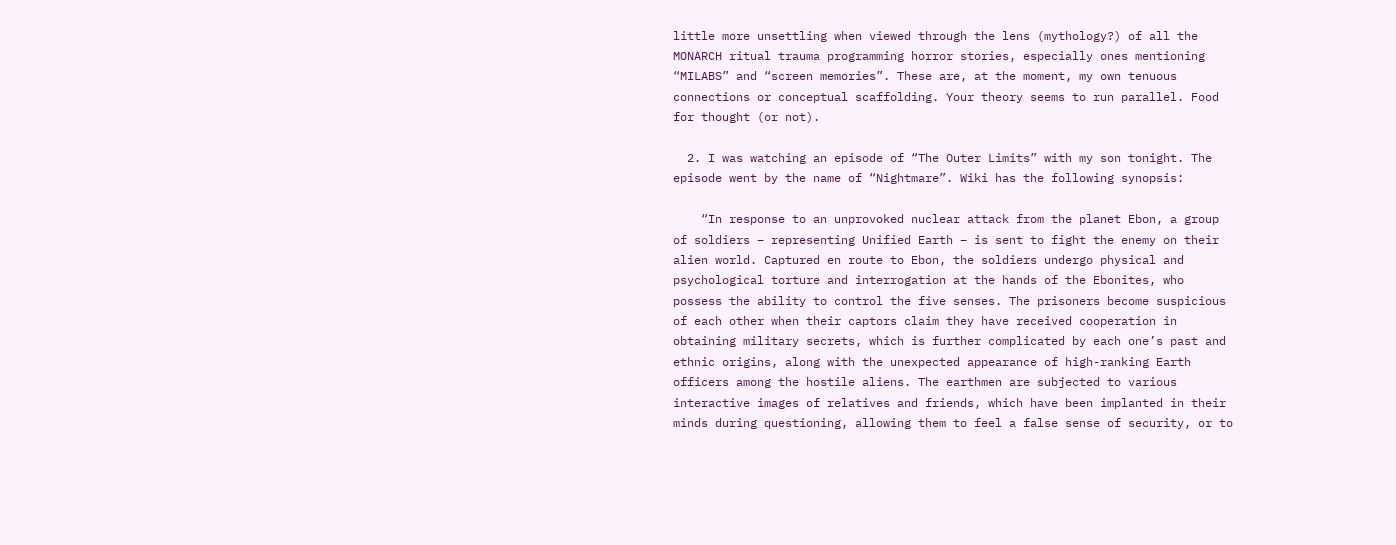little more unsettling when viewed through the lens (mythology?) of all the MONARCH ritual trauma programming horror stories, especially ones mentioning “MILABS” and “screen memories”. These are, at the moment, my own tenuous connections or conceptual scaffolding. Your theory seems to run parallel. Food for thought (or not).

  2. I was watching an episode of “The Outer Limits” with my son tonight. The episode went by the name of “Nightmare”. Wiki has the following synopsis:

    “In response to an unprovoked nuclear attack from the planet Ebon, a group of soldiers – representing Unified Earth – is sent to fight the enemy on their alien world. Captured en route to Ebon, the soldiers undergo physical and psychological torture and interrogation at the hands of the Ebonites, who possess the ability to control the five senses. The prisoners become suspicious of each other when their captors claim they have received cooperation in obtaining military secrets, which is further complicated by each one’s past and ethnic origins, along with the unexpected appearance of high-ranking Earth officers among the hostile aliens. The earthmen are subjected to various interactive images of relatives and friends, which have been implanted in their minds during questioning, allowing them to feel a false sense of security, or to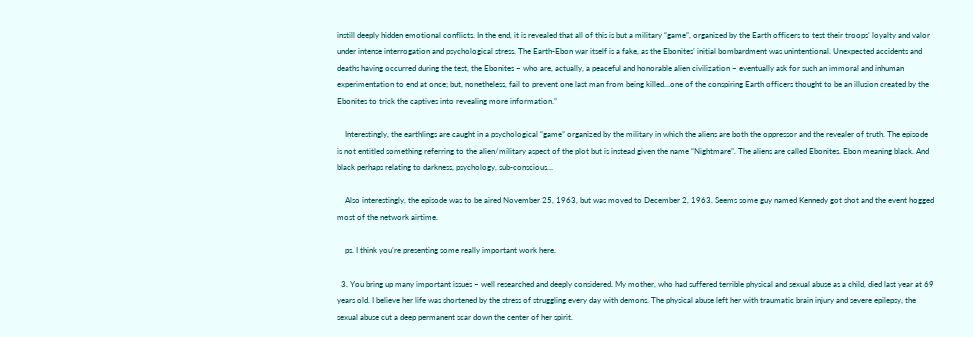instill deeply hidden emotional conflicts. In the end, it is revealed that all of this is but a military “game”, organized by the Earth officers to test their troops’ loyalty and valor under intense interrogation and psychological stress. The Earth-Ebon war itself is a fake, as the Ebonites’ initial bombardment was unintentional. Unexpected accidents and deaths having occurred during the test, the Ebonites – who are, actually, a peaceful and honorable alien civilization – eventually ask for such an immoral and inhuman experimentation to end at once; but, nonetheless, fail to prevent one last man from being killed…one of the conspiring Earth officers thought to be an illusion created by the Ebonites to trick the captives into revealing more information.”

    Interestingly, the earthlings are caught in a psychological “game” organized by the military in which the aliens are both the oppressor and the revealer of truth. The episode is not entitled something referring to the alien/military aspect of the plot but is instead given the name “Nightmare”. The aliens are called Ebonites. Ebon meaning black. And black perhaps relating to darkness, psychology, sub-conscious…

    Also interestingly, the episode was to be aired November 25, 1963, but was moved to December 2, 1963. Seems some guy named Kennedy got shot and the event hogged most of the network airtime.

    ps. I think you’re presenting some really important work here.

  3. You bring up many important issues – well researched and deeply considered. My mother, who had suffered terrible physical and sexual abuse as a child, died last year at 69 years old. I believe her life was shortened by the stress of struggling every day with demons. The physical abuse left her with traumatic brain injury and severe epilepsy, the sexual abuse cut a deep permanent scar down the center of her spirit.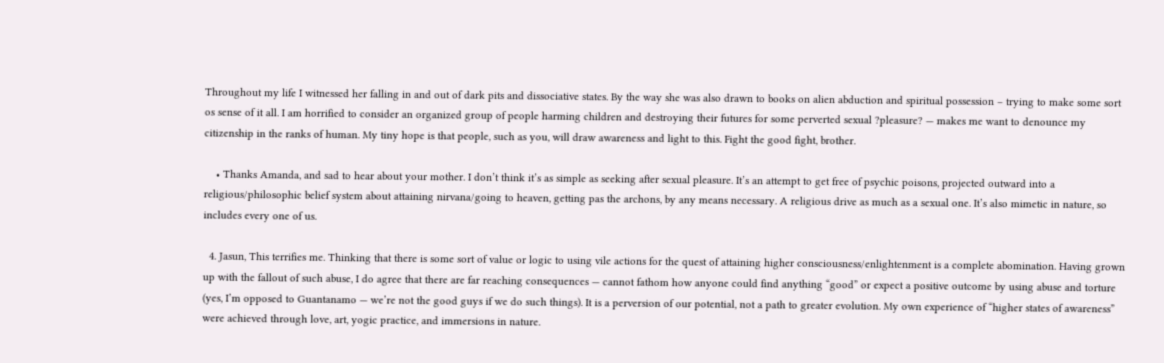Throughout my life I witnessed her falling in and out of dark pits and dissociative states. By the way she was also drawn to books on alien abduction and spiritual possession – trying to make some sort os sense of it all. I am horrified to consider an organized group of people harming children and destroying their futures for some perverted sexual ?pleasure? — makes me want to denounce my citizenship in the ranks of human. My tiny hope is that people, such as you, will draw awareness and light to this. Fight the good fight, brother.

    • Thanks Amanda, and sad to hear about your mother. I don’t think it’s as simple as seeking after sexual pleasure. It’s an attempt to get free of psychic poisons, projected outward into a religious/philosophic belief system about attaining nirvana/going to heaven, getting pas the archons, by any means necessary. A religious drive as much as a sexual one. It’s also mimetic in nature, so includes every one of us.

  4. Jasun, This terrifies me. Thinking that there is some sort of value or logic to using vile actions for the quest of attaining higher consciousness/enlightenment is a complete abomination. Having grown up with the fallout of such abuse, I do agree that there are far reaching consequences — cannot fathom how anyone could find anything “good” or expect a positive outcome by using abuse and torture (yes, I’m opposed to Guantanamo — we’re not the good guys if we do such things). It is a perversion of our potential, not a path to greater evolution. My own experience of “higher states of awareness” were achieved through love, art, yogic practice, and immersions in nature.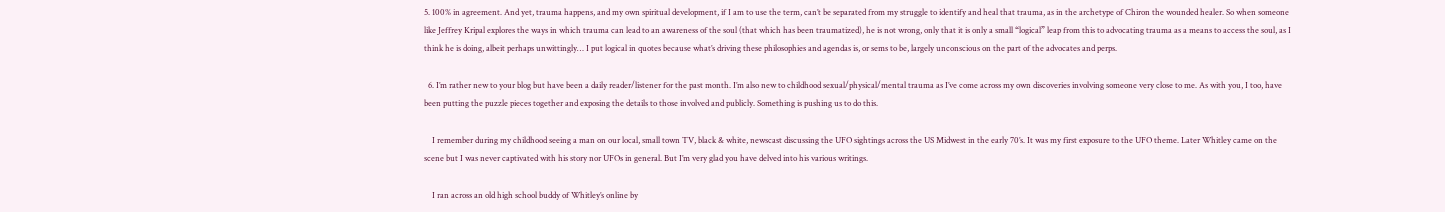5. 100% in agreement. And yet, trauma happens, and my own spiritual development, if I am to use the term, can’t be separated from my struggle to identify and heal that trauma, as in the archetype of Chiron the wounded healer. So when someone like Jeffrey Kripal explores the ways in which trauma can lead to an awareness of the soul (that which has been traumatized), he is not wrong, only that it is only a small “logical” leap from this to advocating trauma as a means to access the soul, as I think he is doing, albeit perhaps unwittingly… I put logical in quotes because what’s driving these philosophies and agendas is, or sems to be, largely unconscious on the part of the advocates and perps.

  6. I’m rather new to your blog but have been a daily reader/listener for the past month. I’m also new to childhood sexual/physical/mental trauma as I’ve come across my own discoveries involving someone very close to me. As with you, I too, have been putting the puzzle pieces together and exposing the details to those involved and publicly. Something is pushing us to do this.

    I remember during my childhood seeing a man on our local, small town TV, black & white, newscast discussing the UFO sightings across the US Midwest in the early 70’s. It was my first exposure to the UFO theme. Later Whitley came on the scene but I was never captivated with his story nor UFOs in general. But I’m very glad you have delved into his various writings.

    I ran across an old high school buddy of Whitley’s online by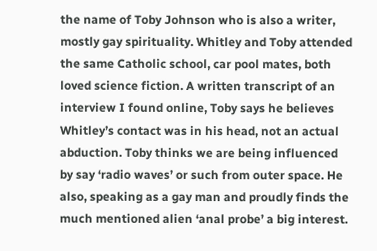the name of Toby Johnson who is also a writer, mostly gay spirituality. Whitley and Toby attended the same Catholic school, car pool mates, both loved science fiction. A written transcript of an interview I found online, Toby says he believes Whitley’s contact was in his head, not an actual abduction. Toby thinks we are being influenced by say ‘radio waves’ or such from outer space. He also, speaking as a gay man and proudly finds the much mentioned alien ‘anal probe’ a big interest.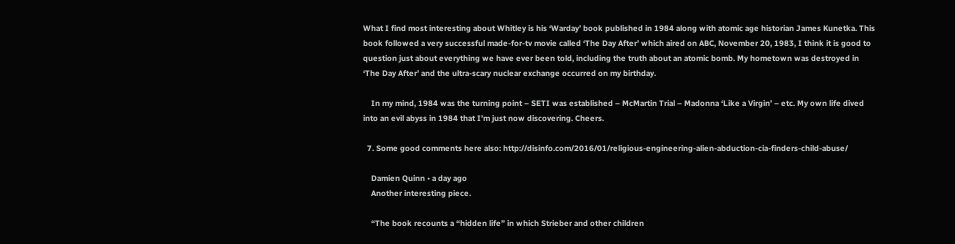What I find most interesting about Whitley is his ‘Warday’ book published in 1984 along with atomic age historian James Kunetka. This book followed a very successful made-for-tv movie called ‘The Day After’ which aired on ABC, November 20, 1983, I think it is good to question just about everything we have ever been told, including the truth about an atomic bomb. My hometown was destroyed in ‘The Day After’ and the ultra-scary nuclear exchange occurred on my birthday.

    In my mind, 1984 was the turning point – SETI was established – McMartin Trial – Madonna ‘Like a Virgin’ – etc. My own life dived into an evil abyss in 1984 that I’m just now discovering. Cheers.

  7. Some good comments here also: http://disinfo.com/2016/01/religious-engineering-alien-abduction-cia-finders-child-abuse/

    Damien Quinn • a day ago
    Another interesting piece.

    “The book recounts a “hidden life” in which Strieber and other children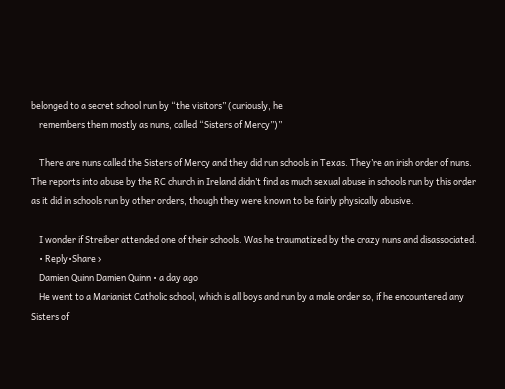belonged to a secret school run by “the visitors” (curiously, he
    remembers them mostly as nuns, called “Sisters of Mercy”)”

    There are nuns called the Sisters of Mercy and they did run schools in Texas. They’re an irish order of nuns. The reports into abuse by the RC church in Ireland didn’t find as much sexual abuse in schools run by this order as it did in schools run by other orders, though they were known to be fairly physically abusive.

    I wonder if Streiber attended one of their schools. Was he traumatized by the crazy nuns and disassociated.
    • Reply•Share ›
    Damien Quinn Damien Quinn • a day ago
    He went to a Marianist Catholic school, which is all boys and run by a male order so, if he encountered any Sisters of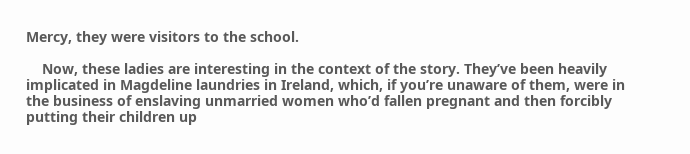Mercy, they were visitors to the school.

    Now, these ladies are interesting in the context of the story. They’ve been heavily implicated in Magdeline laundries in Ireland, which, if you’re unaware of them, were in the business of enslaving unmarried women who’d fallen pregnant and then forcibly putting their children up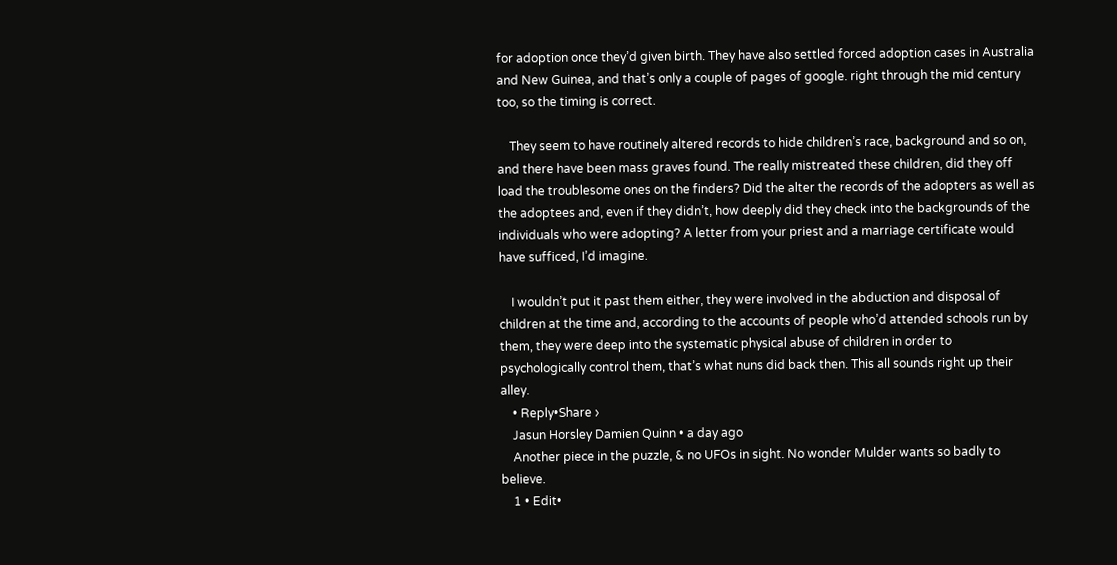for adoption once they’d given birth. They have also settled forced adoption cases in Australia and New Guinea, and that’s only a couple of pages of google. right through the mid century too, so the timing is correct.

    They seem to have routinely altered records to hide children’s race, background and so on, and there have been mass graves found. The really mistreated these children, did they off load the troublesome ones on the finders? Did the alter the records of the adopters as well as the adoptees and, even if they didn’t, how deeply did they check into the backgrounds of the individuals who were adopting? A letter from your priest and a marriage certificate would have sufficed, I’d imagine.

    I wouldn’t put it past them either, they were involved in the abduction and disposal of children at the time and, according to the accounts of people who’d attended schools run by them, they were deep into the systematic physical abuse of children in order to psychologically control them, that’s what nuns did back then. This all sounds right up their alley.
    • Reply•Share ›
    Jasun Horsley Damien Quinn • a day ago
    Another piece in the puzzle, & no UFOs in sight. No wonder Mulder wants so badly to believe.
    1 • Edit•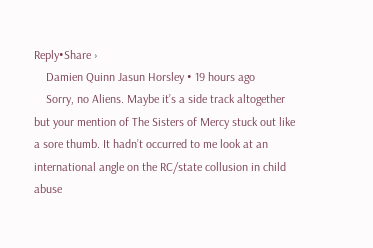Reply•Share ›
    Damien Quinn Jasun Horsley • 19 hours ago
    Sorry, no Aliens. Maybe it’s a side track altogether but your mention of The Sisters of Mercy stuck out like a sore thumb. It hadn’t occurred to me look at an international angle on the RC/state collusion in child abuse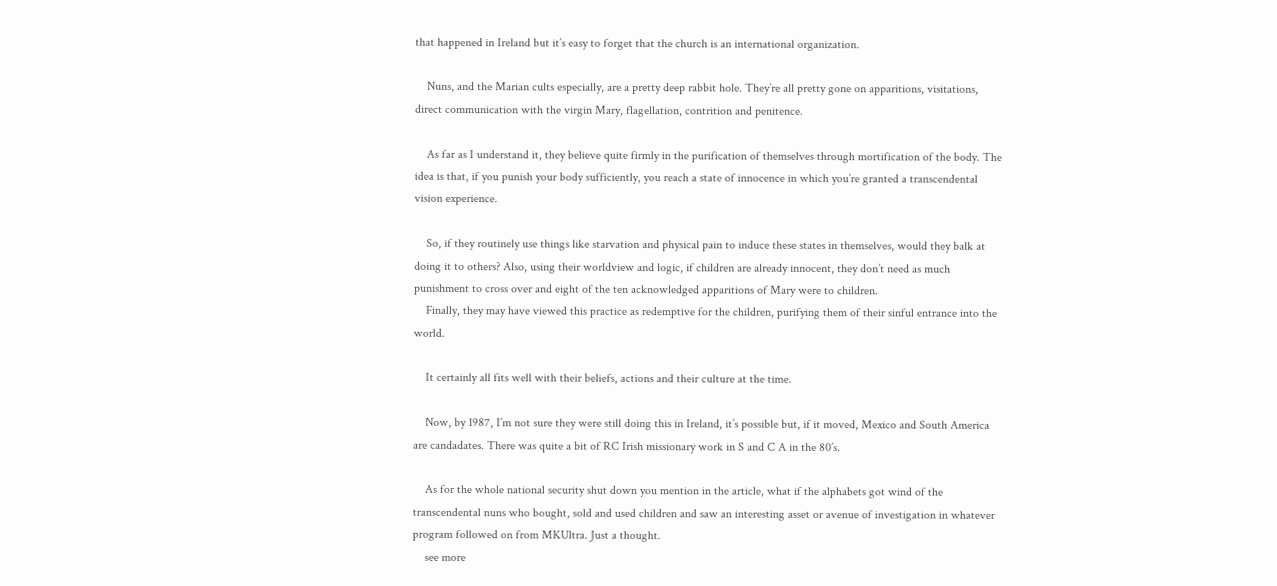that happened in Ireland but it’s easy to forget that the church is an international organization.

    Nuns, and the Marian cults especially, are a pretty deep rabbit hole. They’re all pretty gone on apparitions, visitations, direct communication with the virgin Mary, flagellation, contrition and penitence.

    As far as I understand it, they believe quite firmly in the purification of themselves through mortification of the body. The idea is that, if you punish your body sufficiently, you reach a state of innocence in which you’re granted a transcendental vision experience.

    So, if they routinely use things like starvation and physical pain to induce these states in themselves, would they balk at doing it to others? Also, using their worldview and logic, if children are already innocent, they don’t need as much punishment to cross over and eight of the ten acknowledged apparitions of Mary were to children.
    Finally, they may have viewed this practice as redemptive for the children, purifying them of their sinful entrance into the world.

    It certainly all fits well with their beliefs, actions and their culture at the time.

    Now, by 1987, I’m not sure they were still doing this in Ireland, it’s possible but, if it moved, Mexico and South America are candadates. There was quite a bit of RC Irish missionary work in S and C A in the 80’s.

    As for the whole national security shut down you mention in the article, what if the alphabets got wind of the transcendental nuns who bought, sold and used children and saw an interesting asset or avenue of investigation in whatever program followed on from MKUltra. Just a thought.
    see more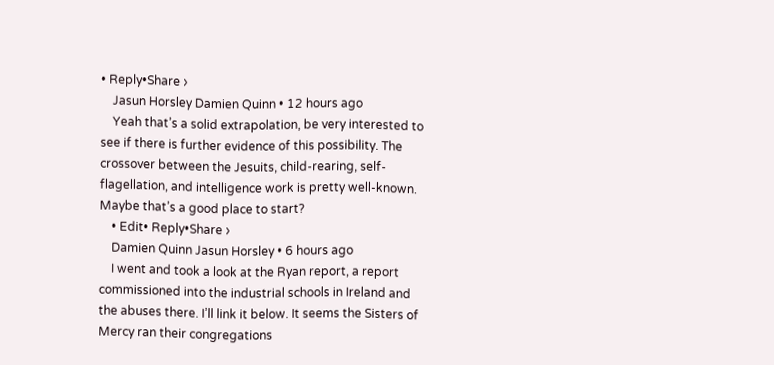• Reply•Share ›
    Jasun Horsley Damien Quinn • 12 hours ago
    Yeah that’s a solid extrapolation, be very interested to see if there is further evidence of this possibility. The crossover between the Jesuits, child-rearing, self-flagellation, and intelligence work is pretty well-known. Maybe that’s a good place to start?
    • Edit• Reply•Share ›
    Damien Quinn Jasun Horsley • 6 hours ago
    I went and took a look at the Ryan report, a report commissioned into the industrial schools in Ireland and the abuses there. I’ll link it below. It seems the Sisters of Mercy ran their congregations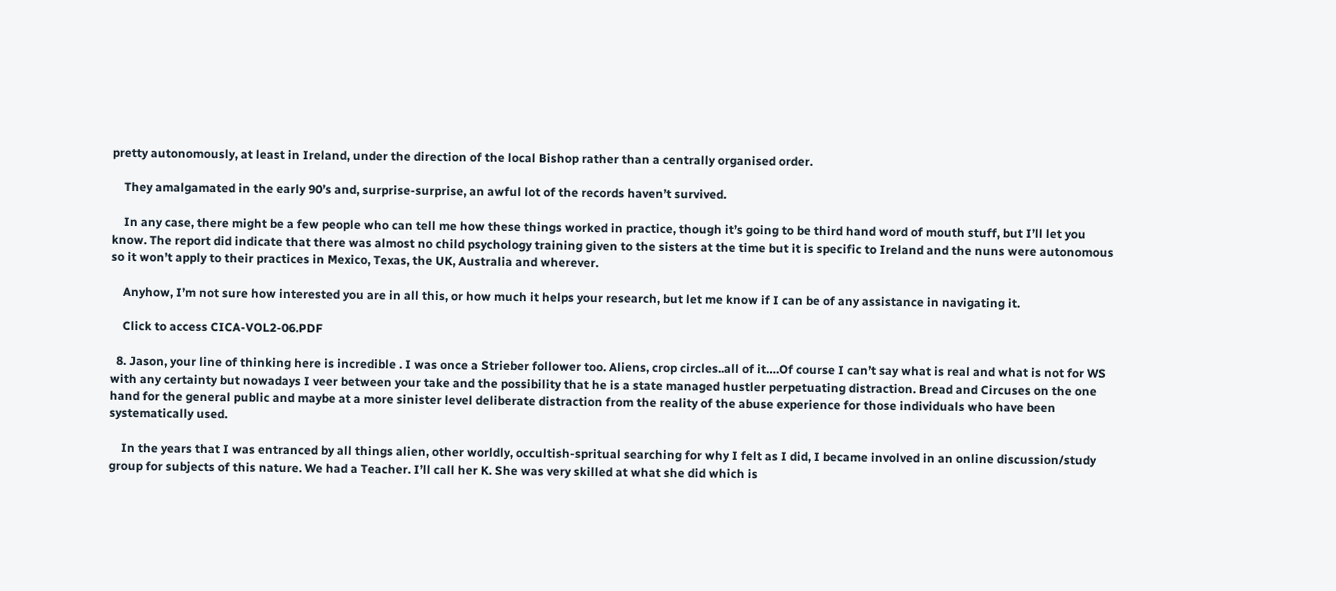pretty autonomously, at least in Ireland, under the direction of the local Bishop rather than a centrally organised order.

    They amalgamated in the early 90’s and, surprise-surprise, an awful lot of the records haven’t survived.

    In any case, there might be a few people who can tell me how these things worked in practice, though it’s going to be third hand word of mouth stuff, but I’ll let you know. The report did indicate that there was almost no child psychology training given to the sisters at the time but it is specific to Ireland and the nuns were autonomous so it won’t apply to their practices in Mexico, Texas, the UK, Australia and wherever.

    Anyhow, I’m not sure how interested you are in all this, or how much it helps your research, but let me know if I can be of any assistance in navigating it.

    Click to access CICA-VOL2-06.PDF

  8. Jason, your line of thinking here is incredible . I was once a Strieber follower too. Aliens, crop circles..all of it….Of course I can’t say what is real and what is not for WS with any certainty but nowadays I veer between your take and the possibility that he is a state managed hustler perpetuating distraction. Bread and Circuses on the one hand for the general public and maybe at a more sinister level deliberate distraction from the reality of the abuse experience for those individuals who have been systematically used.

    In the years that I was entranced by all things alien, other worldly, occultish-spritual searching for why I felt as I did, I became involved in an online discussion/study group for subjects of this nature. We had a Teacher. I’ll call her K. She was very skilled at what she did which is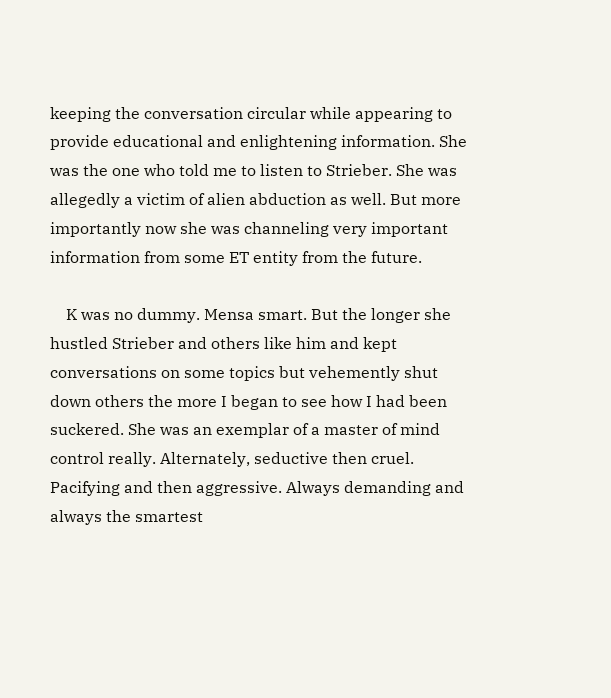keeping the conversation circular while appearing to provide educational and enlightening information. She was the one who told me to listen to Strieber. She was allegedly a victim of alien abduction as well. But more importantly now she was channeling very important information from some ET entity from the future.

    K was no dummy. Mensa smart. But the longer she hustled Strieber and others like him and kept conversations on some topics but vehemently shut down others the more I began to see how I had been suckered. She was an exemplar of a master of mind control really. Alternately, seductive then cruel. Pacifying and then aggressive. Always demanding and always the smartest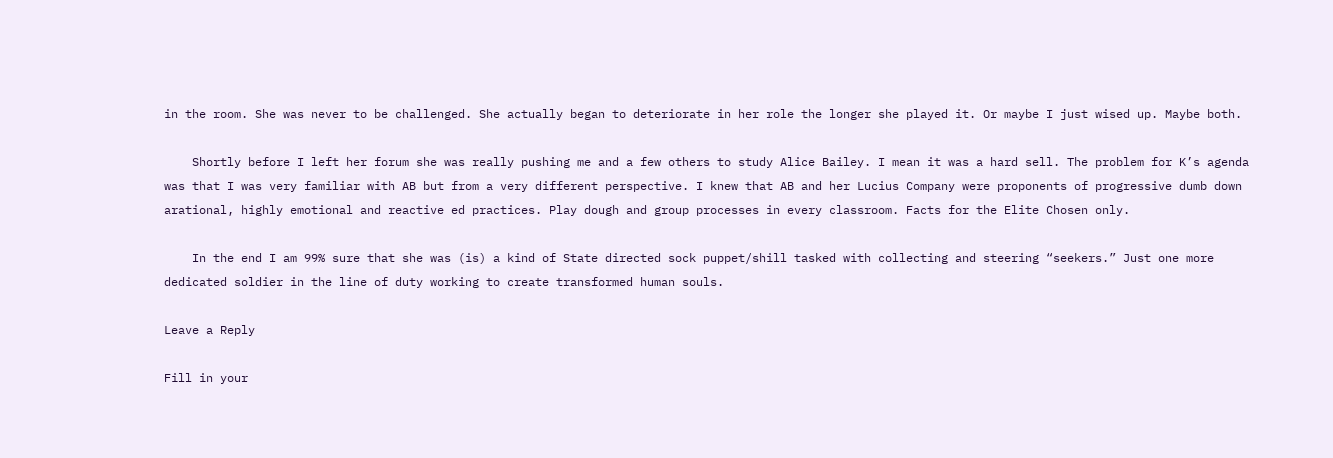in the room. She was never to be challenged. She actually began to deteriorate in her role the longer she played it. Or maybe I just wised up. Maybe both.

    Shortly before I left her forum she was really pushing me and a few others to study Alice Bailey. I mean it was a hard sell. The problem for K’s agenda was that I was very familiar with AB but from a very different perspective. I knew that AB and her Lucius Company were proponents of progressive dumb down arational, highly emotional and reactive ed practices. Play dough and group processes in every classroom. Facts for the Elite Chosen only.

    In the end I am 99% sure that she was (is) a kind of State directed sock puppet/shill tasked with collecting and steering “seekers.” Just one more dedicated soldier in the line of duty working to create transformed human souls.

Leave a Reply

Fill in your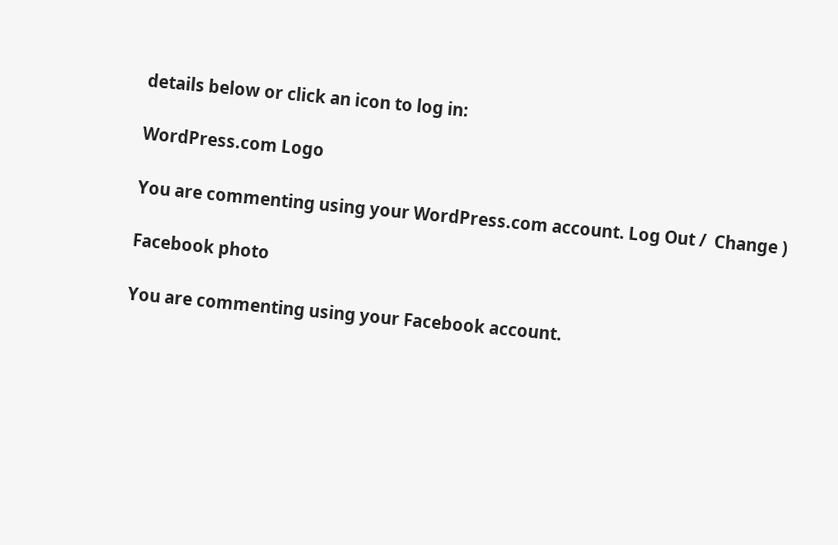details below or click an icon to log in:

WordPress.com Logo

You are commenting using your WordPress.com account. Log Out /  Change )

Facebook photo

You are commenting using your Facebook account.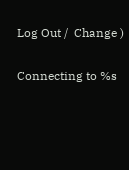Log Out /  Change )

Connecting to %s